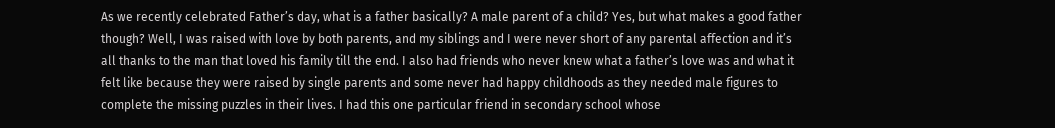As we recently celebrated Father’s day, what is a father basically? A male parent of a child? Yes, but what makes a good father though? Well, I was raised with love by both parents, and my siblings and I were never short of any parental affection and it’s all thanks to the man that loved his family till the end. I also had friends who never knew what a father’s love was and what it felt like because they were raised by single parents and some never had happy childhoods as they needed male figures to complete the missing puzzles in their lives. I had this one particular friend in secondary school whose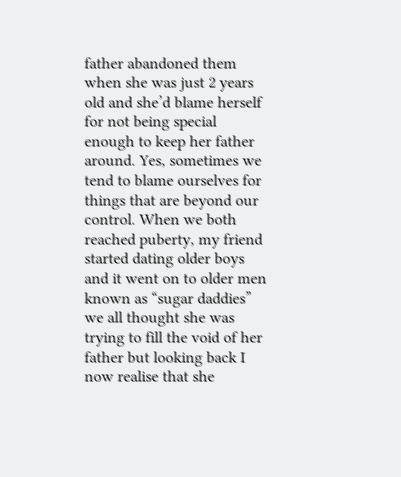father abandoned them when she was just 2 years old and she’d blame herself for not being special enough to keep her father around. Yes, sometimes we tend to blame ourselves for things that are beyond our control. When we both reached puberty, my friend started dating older boys and it went on to older men known as “sugar daddies” we all thought she was trying to fill the void of her father but looking back I now realise that she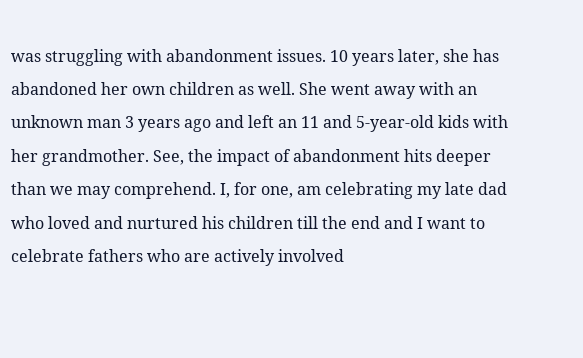was struggling with abandonment issues. 10 years later, she has abandoned her own children as well. She went away with an unknown man 3 years ago and left an 11 and 5-year-old kids with her grandmother. See, the impact of abandonment hits deeper than we may comprehend. I, for one, am celebrating my late dad who loved and nurtured his children till the end and I want to celebrate fathers who are actively involved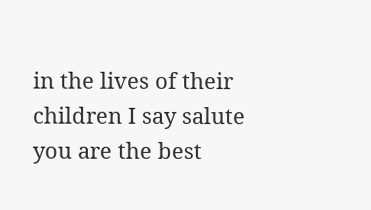in the lives of their children I say salute you are the best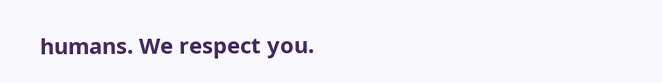humans. We respect you.